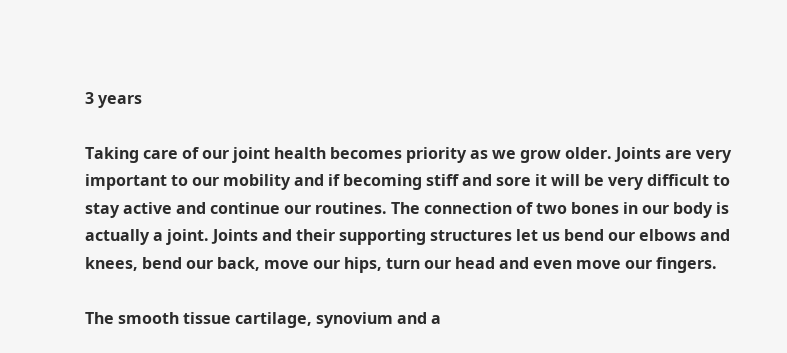3 years

Taking care of our joint health becomes priority as we grow older. Joints are very important to our mobility and if becoming stiff and sore it will be very difficult to stay active and continue our routines. The connection of two bones in our body is actually a joint. Joints and their supporting structures let us bend our elbows and knees, bend our back, move our hips, turn our head and even move our fingers.

The smooth tissue cartilage, synovium and a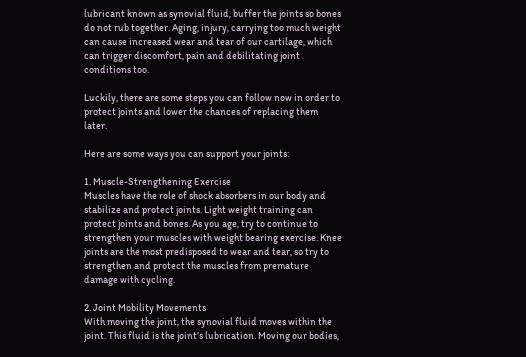lubricant known as synovial fluid, buffer the joints so bones do not rub together. Aging, injury, carrying too much weight can cause increased wear and tear of our cartilage, which can trigger discomfort, pain and debilitating joint conditions too.

Luckily, there are some steps you can follow now in order to protect joints and lower the chances of replacing them later.

Here are some ways you can support your joints:

1. Muscle-Strengthening Exercise
Muscles have the role of shock absorbers in our body and stabilize and protect joints. Light weight training can protect joints and bones. As you age, try to continue to strengthen your muscles with weight bearing exercise. Knee joints are the most predisposed to wear and tear, so try to strengthen and protect the muscles from premature damage with cycling.

2. Joint Mobility Movements
With moving the joint, the synovial fluid moves within the joint. This fluid is the joint’s lubrication. Moving our bodies,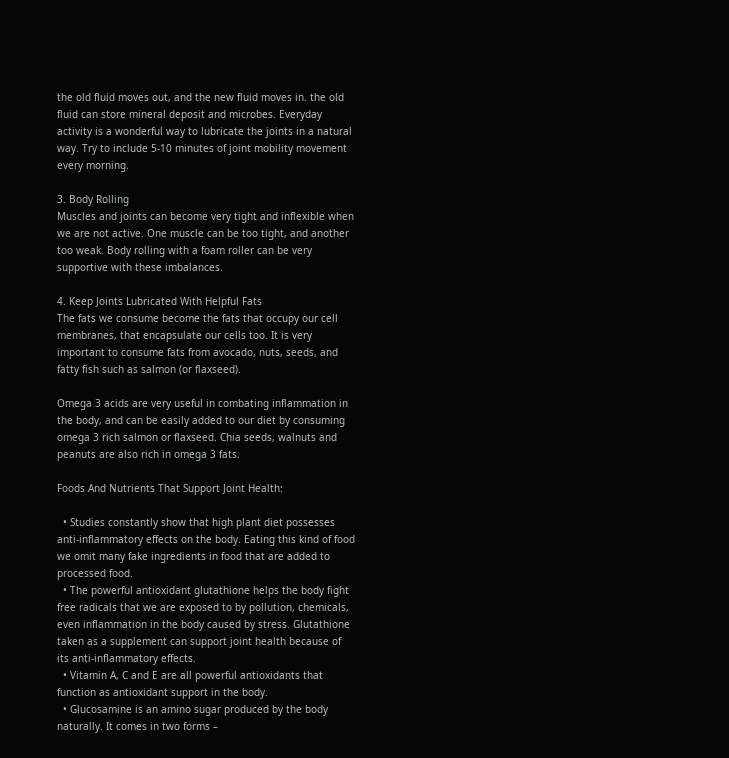the old fluid moves out, and the new fluid moves in. the old fluid can store mineral deposit and microbes. Everyday activity is a wonderful way to lubricate the joints in a natural way. Try to include 5-10 minutes of joint mobility movement every morning.

3. Body Rolling
Muscles and joints can become very tight and inflexible when we are not active. One muscle can be too tight, and another too weak. Body rolling with a foam roller can be very supportive with these imbalances.

4. Keep Joints Lubricated With Helpful Fats
The fats we consume become the fats that occupy our cell membranes, that encapsulate our cells too. It is very important to consume fats from avocado, nuts, seeds, and fatty fish such as salmon (or flaxseed).

Omega 3 acids are very useful in combating inflammation in the body, and can be easily added to our diet by consuming omega 3 rich salmon or flaxseed. Chia seeds, walnuts and peanuts are also rich in omega 3 fats.

Foods And Nutrients That Support Joint Health:

  • Studies constantly show that high plant diet possesses anti-inflammatory effects on the body. Eating this kind of food we omit many fake ingredients in food that are added to processed food.
  • The powerful antioxidant glutathione helps the body fight free radicals that we are exposed to by pollution, chemicals, even inflammation in the body caused by stress. Glutathione taken as a supplement can support joint health because of its anti-inflammatory effects.
  • Vitamin A, C and E are all powerful antioxidants that function as antioxidant support in the body.
  • Glucosamine is an amino sugar produced by the body naturally. It comes in two forms –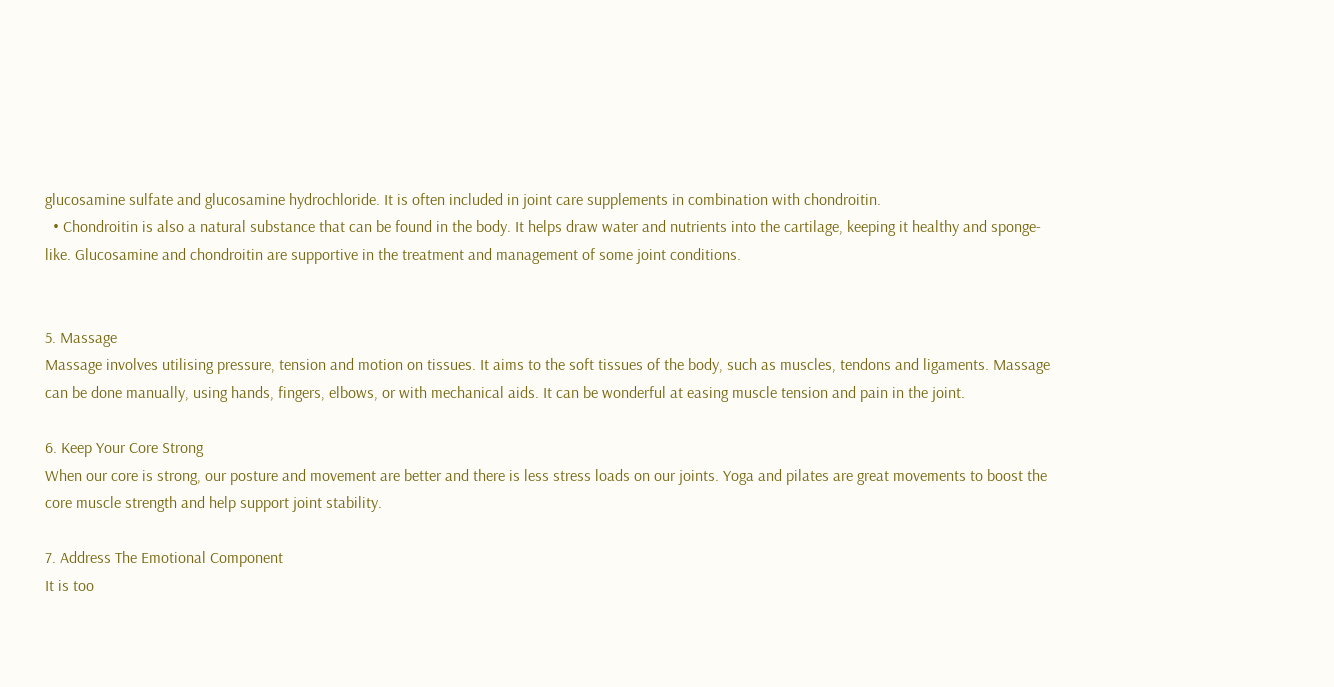glucosamine sulfate and glucosamine hydrochloride. It is often included in joint care supplements in combination with chondroitin.
  • Chondroitin is also a natural substance that can be found in the body. It helps draw water and nutrients into the cartilage, keeping it healthy and sponge-like. Glucosamine and chondroitin are supportive in the treatment and management of some joint conditions.


5. Massage
Massage involves utilising pressure, tension and motion on tissues. It aims to the soft tissues of the body, such as muscles, tendons and ligaments. Massage can be done manually, using hands, fingers, elbows, or with mechanical aids. It can be wonderful at easing muscle tension and pain in the joint.

6. Keep Your Core Strong
When our core is strong, our posture and movement are better and there is less stress loads on our joints. Yoga and pilates are great movements to boost the core muscle strength and help support joint stability.

7. Address The Emotional Component
It is too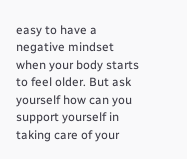easy to have a negative mindset when your body starts to feel older. But ask yourself how can you support yourself in taking care of your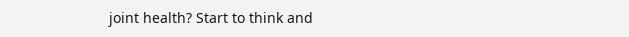joint health? Start to think and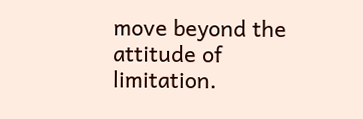move beyond the attitude of limitation.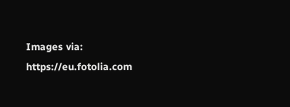Images via: https://eu.fotolia.com